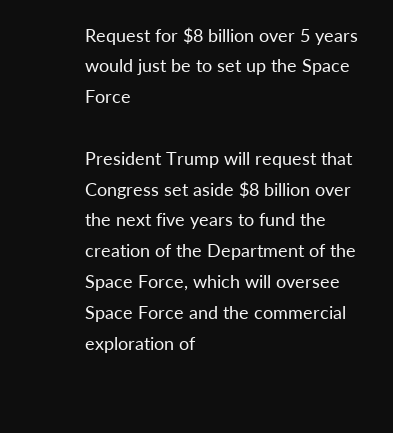Request for $8 billion over 5 years would just be to set up the Space Force

President Trump will request that Congress set aside $8 billion over the next five years to fund the creation of the Department of the Space Force, which will oversee Space Force and the commercial exploration of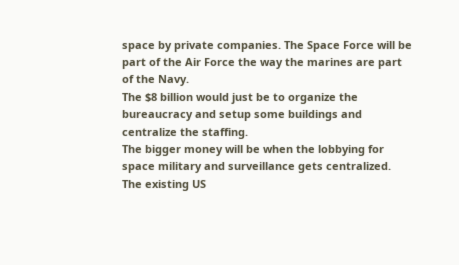space by private companies. The Space Force will be part of the Air Force the way the marines are part of the Navy.
The $8 billion would just be to organize the bureaucracy and setup some buildings and centralize the staffing.
The bigger money will be when the lobbying for space military and surveillance gets centralized. The existing US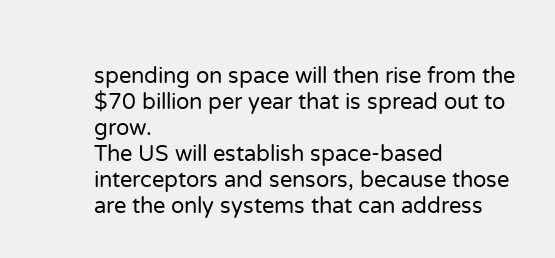spending on space will then rise from the $70 billion per year that is spread out to grow.
The US will establish space-based interceptors and sensors, because those are the only systems that can address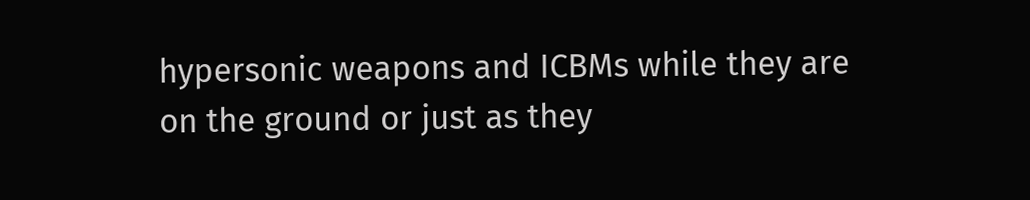hypersonic weapons and ICBMs while they are on the ground or just as they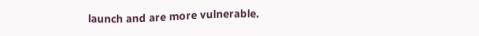launch and are more vulnerable.